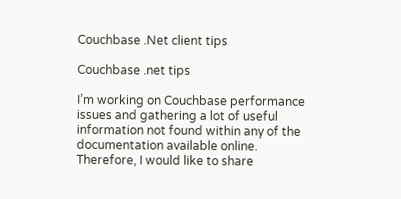Couchbase .Net client tips

Couchbase .net tips

I’m working on Couchbase performance issues and gathering a lot of useful information not found within any of the documentation available online. Therefore, I would like to share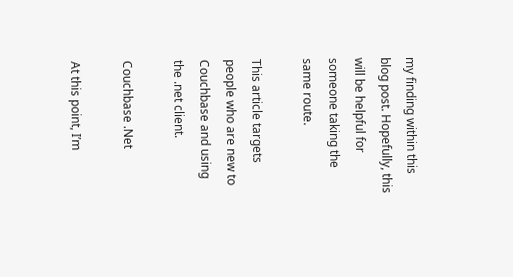my finding within this blog post. Hopefully, this will be helpful for someone taking the same route.

This article targets people who are new to Couchbase and using the .net client.

Couchbase .Net

At this point, I’m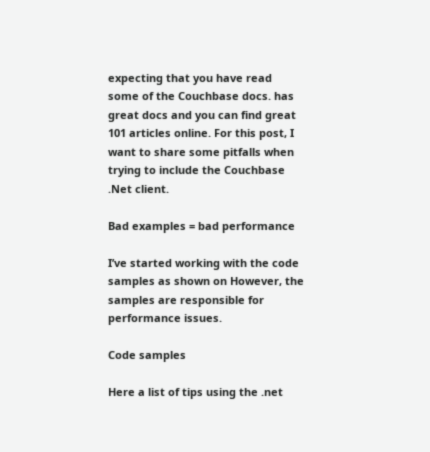expecting that you have read some of the Couchbase docs. has great docs and you can find great 101 articles online. For this post, I want to share some pitfalls when trying to include the Couchbase .Net client.

Bad examples = bad performance

I’ve started working with the code samples as shown on However, the samples are responsible for performance issues.

Code samples

Here a list of tips using the .net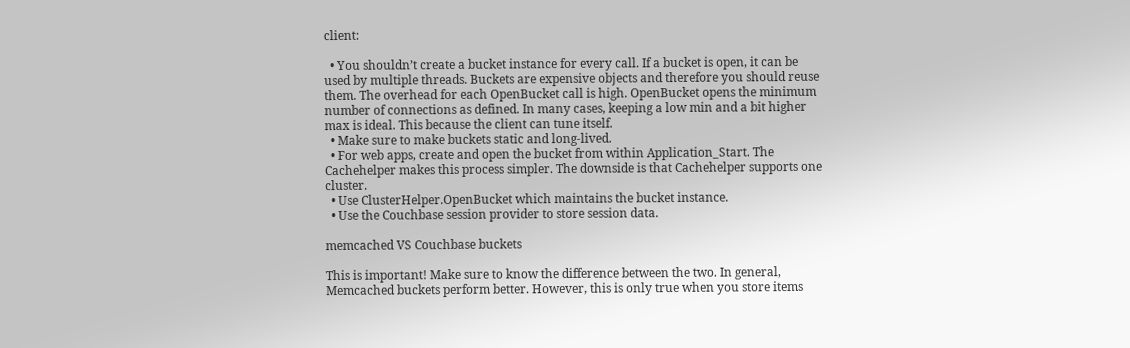client:

  • You shouldn’t create a bucket instance for every call. If a bucket is open, it can be used by multiple threads. Buckets are expensive objects and therefore you should reuse them. The overhead for each OpenBucket call is high. OpenBucket opens the minimum number of connections as defined. In many cases, keeping a low min and a bit higher max is ideal. This because the client can tune itself.
  • Make sure to make buckets static and long-lived.
  • For web apps, create and open the bucket from within Application_Start. The Cachehelper makes this process simpler. The downside is that Cachehelper supports one cluster.
  • Use ClusterHelper.OpenBucket which maintains the bucket instance.
  • Use the Couchbase session provider to store session data.

memcached VS Couchbase buckets

This is important! Make sure to know the difference between the two. In general, Memcached buckets perform better. However, this is only true when you store items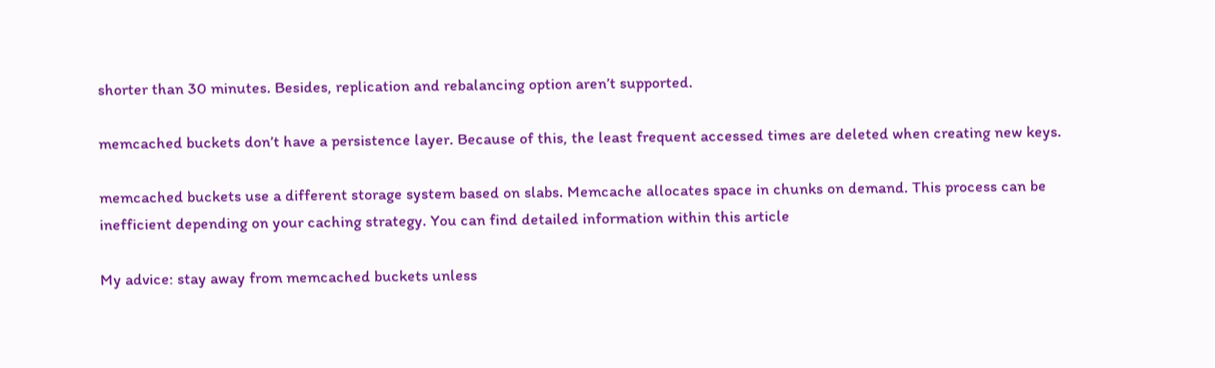shorter than 30 minutes. Besides, replication and rebalancing option aren’t supported.

memcached buckets don’t have a persistence layer. Because of this, the least frequent accessed times are deleted when creating new keys.

memcached buckets use a different storage system based on slabs. Memcache allocates space in chunks on demand. This process can be inefficient depending on your caching strategy. You can find detailed information within this article

My advice: stay away from memcached buckets unless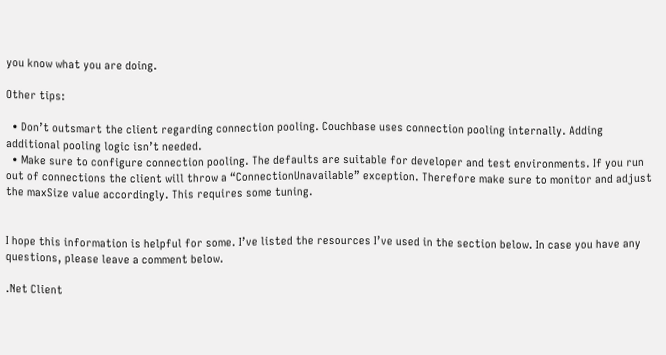you know what you are doing.

Other tips:

  • Don’t outsmart the client regarding connection pooling. Couchbase uses connection pooling internally. Adding additional pooling logic isn’t needed.
  • Make sure to configure connection pooling. The defaults are suitable for developer and test environments. If you run out of connections the client will throw a “ConnectionUnavailable” exception. Therefore make sure to monitor and adjust the maxSize value accordingly. This requires some tuning.


I hope this information is helpful for some. I’ve listed the resources I’ve used in the section below. In case you have any questions, please leave a comment below.

.Net Client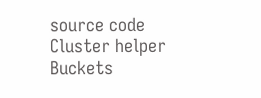source code
Cluster helper
Buckets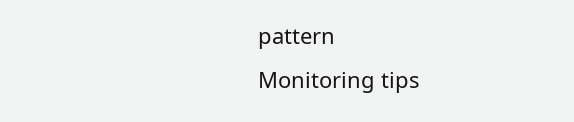pattern
Monitoring tips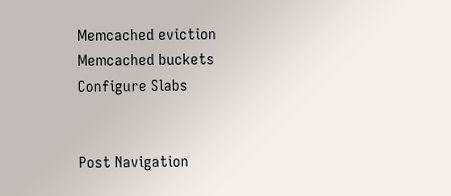Memcached eviction
Memcached buckets
Configure Slabs


Post Navigation